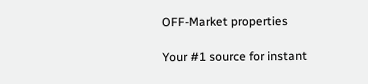OFF-Market properties

Your #1 source for instant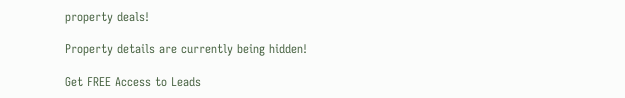property deals!

Property details are currently being hidden!

Get FREE Access to Leads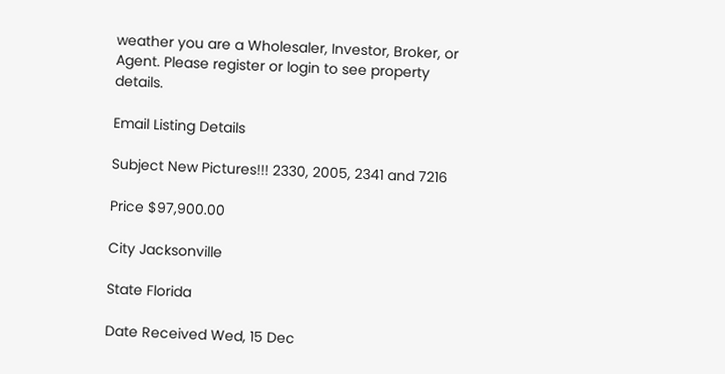weather you are a Wholesaler, Investor, Broker, or Agent. Please register or login to see property details.

Email Listing Details

Subject New Pictures!!! 2330, 2005, 2341 and 7216

Price $97,900.00

City Jacksonville

State Florida

Date Received Wed, 15 Dec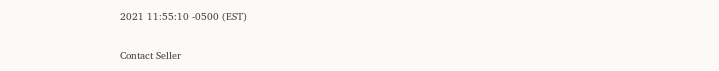2021 11:55:10 -0500 (EST)

Contact Seller